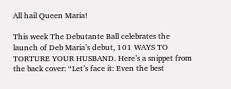All hail Queen Maria!

This week The Debutante Ball celebrates the launch of Deb Maria’s debut, 101 WAYS TO TORTURE YOUR HUSBAND. Here’s a snippet from the back cover: “Let’s face it: Even the best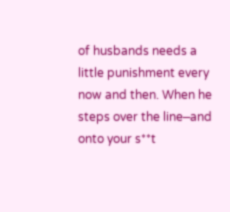of husbands needs a little punishment every now and then. When he steps over the line⎯and onto your s**t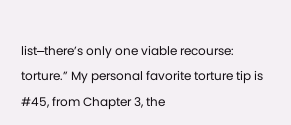list⎯there’s only one viable recourse: torture.” My personal favorite torture tip is #45, from Chapter 3, the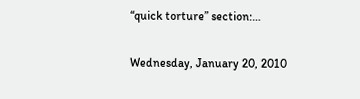“quick torture” section:…

Wednesday, January 20, 2010